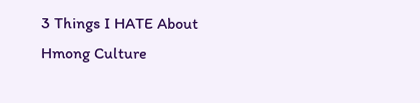3 Things I HATE About Hmong Culture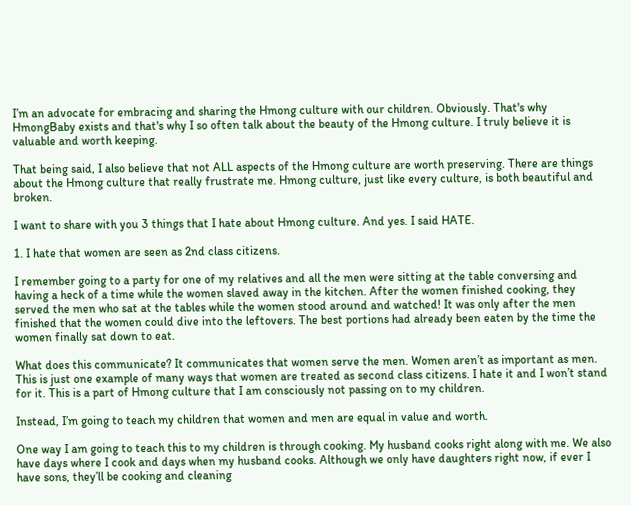I’m an advocate for embracing and sharing the Hmong culture with our children. Obviously. That's why HmongBaby exists and that's why I so often talk about the beauty of the Hmong culture. I truly believe it is valuable and worth keeping.

That being said, I also believe that not ALL aspects of the Hmong culture are worth preserving. There are things about the Hmong culture that really frustrate me. Hmong culture, just like every culture, is both beautiful and broken.

I want to share with you 3 things that I hate about Hmong culture. And yes. I said HATE.

1. I hate that women are seen as 2nd class citizens.

I remember going to a party for one of my relatives and all the men were sitting at the table conversing and having a heck of a time while the women slaved away in the kitchen. After the women finished cooking, they served the men who sat at the tables while the women stood around and watched! It was only after the men finished that the women could dive into the leftovers. The best portions had already been eaten by the time the women finally sat down to eat.

What does this communicate? It communicates that women serve the men. Women aren’t as important as men. This is just one example of many ways that women are treated as second class citizens. I hate it and I won’t stand for it. This is a part of Hmong culture that I am consciously not passing on to my children.

Instead, I’m going to teach my children that women and men are equal in value and worth.

One way I am going to teach this to my children is through cooking. My husband cooks right along with me. We also have days where I cook and days when my husband cooks. Although we only have daughters right now, if ever I have sons, they’ll be cooking and cleaning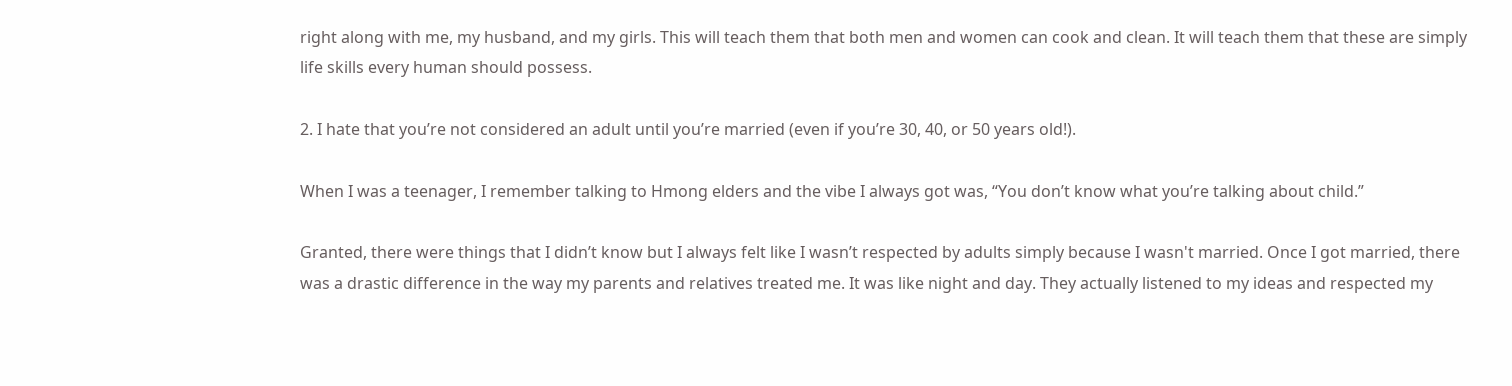right along with me, my husband, and my girls. This will teach them that both men and women can cook and clean. It will teach them that these are simply life skills every human should possess.

2. I hate that you’re not considered an adult until you’re married (even if you’re 30, 40, or 50 years old!).

When I was a teenager, I remember talking to Hmong elders and the vibe I always got was, “You don’t know what you’re talking about child.”

Granted, there were things that I didn’t know but I always felt like I wasn’t respected by adults simply because I wasn't married. Once I got married, there was a drastic difference in the way my parents and relatives treated me. It was like night and day. They actually listened to my ideas and respected my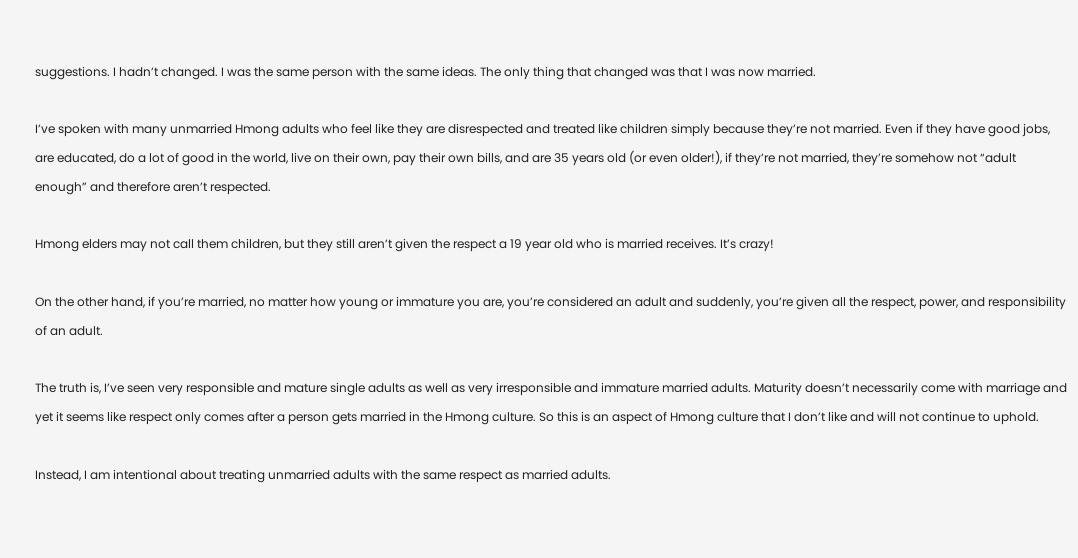suggestions. I hadn’t changed. I was the same person with the same ideas. The only thing that changed was that I was now married.

I’ve spoken with many unmarried Hmong adults who feel like they are disrespected and treated like children simply because they’re not married. Even if they have good jobs, are educated, do a lot of good in the world, live on their own, pay their own bills, and are 35 years old (or even older!), if they’re not married, they’re somehow not “adult enough” and therefore aren’t respected.

Hmong elders may not call them children, but they still aren’t given the respect a 19 year old who is married receives. It’s crazy!

On the other hand, if you’re married, no matter how young or immature you are, you’re considered an adult and suddenly, you’re given all the respect, power, and responsibility of an adult.

The truth is, I’ve seen very responsible and mature single adults as well as very irresponsible and immature married adults. Maturity doesn’t necessarily come with marriage and yet it seems like respect only comes after a person gets married in the Hmong culture. So this is an aspect of Hmong culture that I don’t like and will not continue to uphold.

Instead, I am intentional about treating unmarried adults with the same respect as married adults.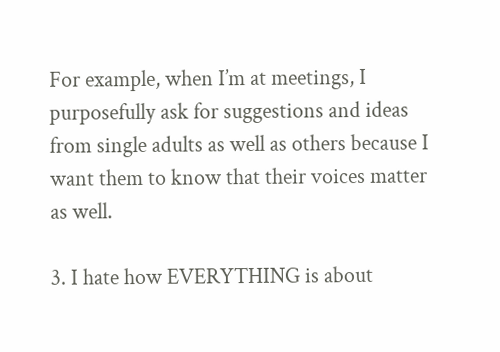For example, when I’m at meetings, I purposefully ask for suggestions and ideas from single adults as well as others because I want them to know that their voices matter as well.

3. I hate how EVERYTHING is about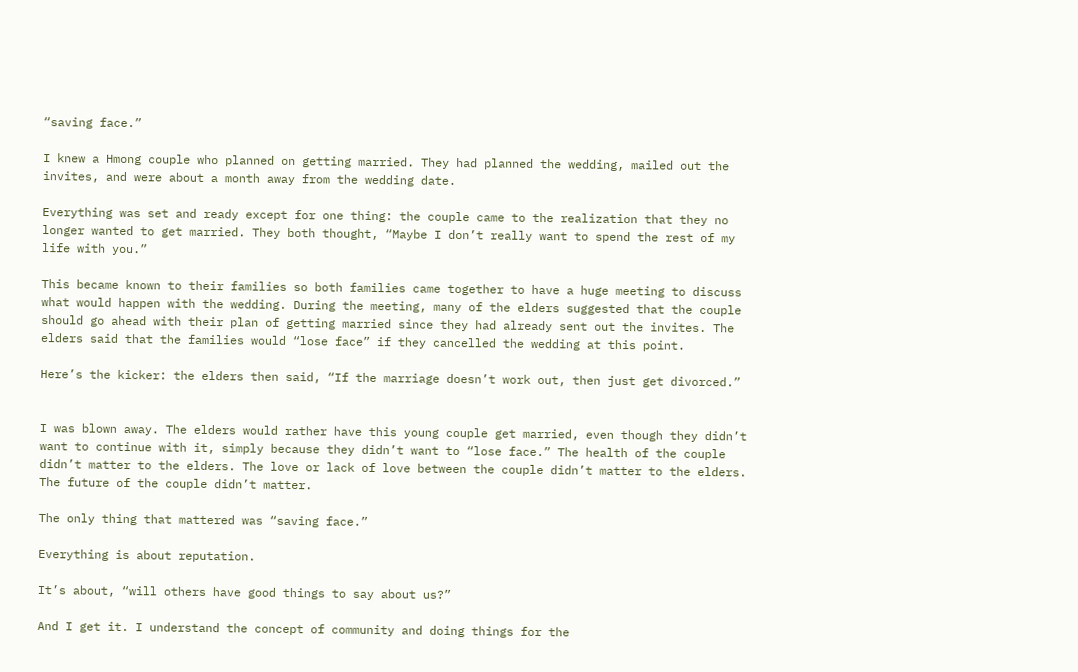“saving face.”

I knew a Hmong couple who planned on getting married. They had planned the wedding, mailed out the invites, and were about a month away from the wedding date.

Everything was set and ready except for one thing: the couple came to the realization that they no longer wanted to get married. They both thought, “Maybe I don’t really want to spend the rest of my life with you.”

This became known to their families so both families came together to have a huge meeting to discuss what would happen with the wedding. During the meeting, many of the elders suggested that the couple should go ahead with their plan of getting married since they had already sent out the invites. The elders said that the families would “lose face” if they cancelled the wedding at this point.

Here’s the kicker: the elders then said, “If the marriage doesn’t work out, then just get divorced.”


I was blown away. The elders would rather have this young couple get married, even though they didn’t want to continue with it, simply because they didn’t want to “lose face.” The health of the couple didn’t matter to the elders. The love or lack of love between the couple didn’t matter to the elders. The future of the couple didn’t matter.

The only thing that mattered was “saving face.”

Everything is about reputation.

It’s about, “will others have good things to say about us?”

And I get it. I understand the concept of community and doing things for the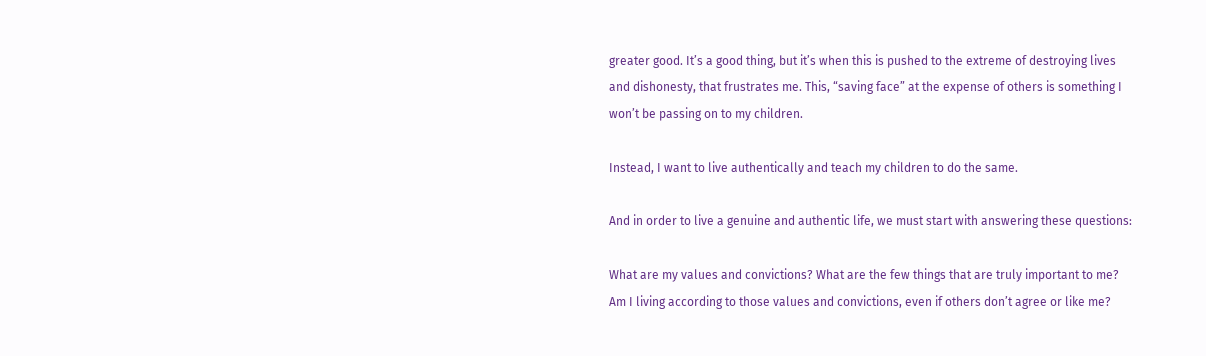greater good. It’s a good thing, but it’s when this is pushed to the extreme of destroying lives and dishonesty, that frustrates me. This, “saving face” at the expense of others is something I won’t be passing on to my children.

Instead, I want to live authentically and teach my children to do the same.

And in order to live a genuine and authentic life, we must start with answering these questions:

What are my values and convictions? What are the few things that are truly important to me? Am I living according to those values and convictions, even if others don’t agree or like me?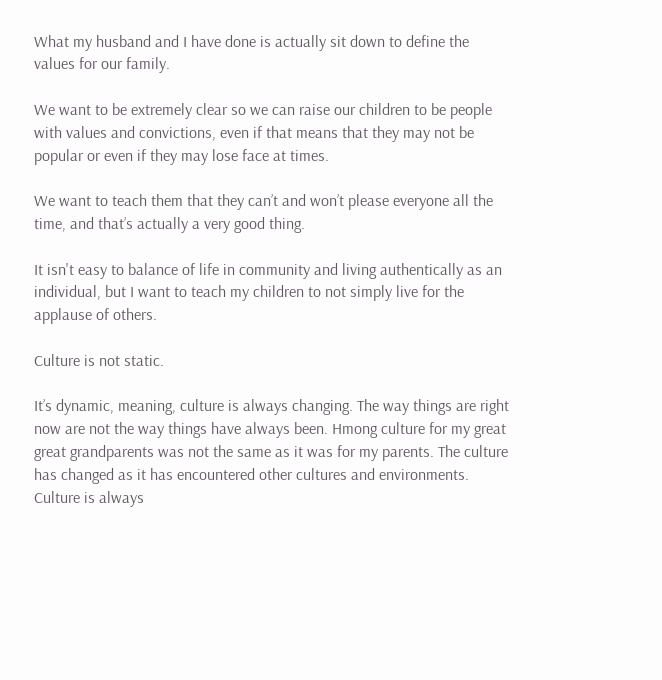What my husband and I have done is actually sit down to define the values for our family.

We want to be extremely clear so we can raise our children to be people with values and convictions, even if that means that they may not be popular or even if they may lose face at times.

We want to teach them that they can’t and won’t please everyone all the time, and that’s actually a very good thing.

It isn't easy to balance of life in community and living authentically as an individual, but I want to teach my children to not simply live for the applause of others.

Culture is not static.

It’s dynamic, meaning, culture is always changing. The way things are right now are not the way things have always been. Hmong culture for my great great grandparents was not the same as it was for my parents. The culture has changed as it has encountered other cultures and environments. Culture is always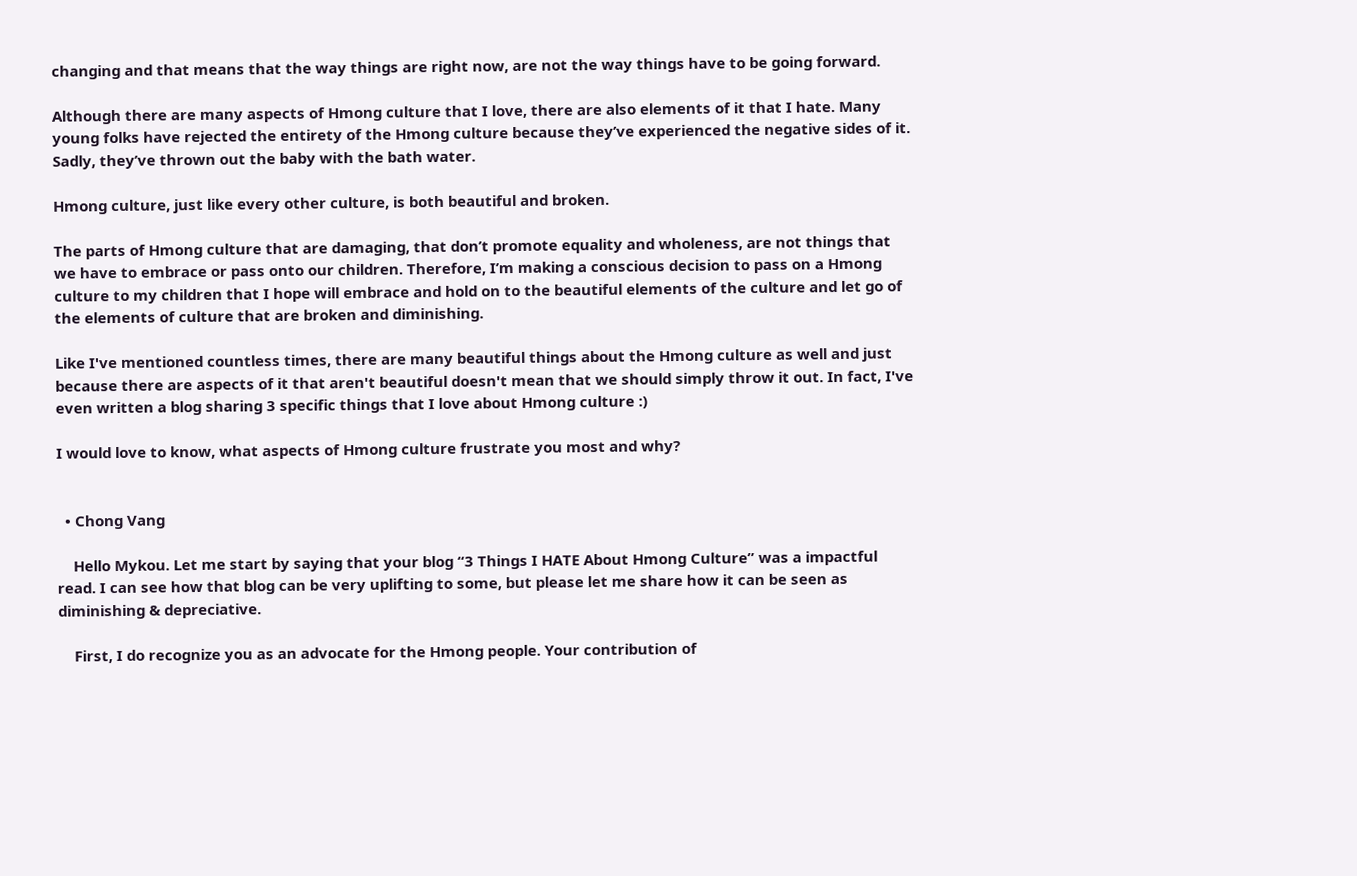changing and that means that the way things are right now, are not the way things have to be going forward.

Although there are many aspects of Hmong culture that I love, there are also elements of it that I hate. Many young folks have rejected the entirety of the Hmong culture because they’ve experienced the negative sides of it. Sadly, they’ve thrown out the baby with the bath water.

Hmong culture, just like every other culture, is both beautiful and broken.

The parts of Hmong culture that are damaging, that don’t promote equality and wholeness, are not things that we have to embrace or pass onto our children. Therefore, I’m making a conscious decision to pass on a Hmong culture to my children that I hope will embrace and hold on to the beautiful elements of the culture and let go of the elements of culture that are broken and diminishing.

Like I've mentioned countless times, there are many beautiful things about the Hmong culture as well and just because there are aspects of it that aren't beautiful doesn't mean that we should simply throw it out. In fact, I've even written a blog sharing 3 specific things that I love about Hmong culture :)

I would love to know, what aspects of Hmong culture frustrate you most and why?


  • Chong Vang

    Hello Mykou. Let me start by saying that your blog “3 Things I HATE About Hmong Culture” was a impactful read. I can see how that blog can be very uplifting to some, but please let me share how it can be seen as diminishing & depreciative.

    First, I do recognize you as an advocate for the Hmong people. Your contribution of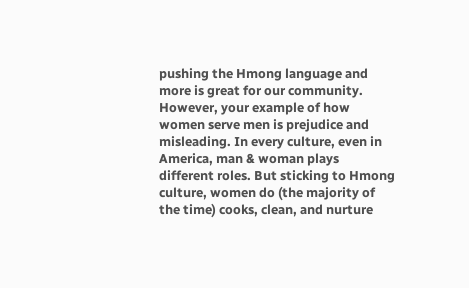pushing the Hmong language and more is great for our community. However, your example of how women serve men is prejudice and misleading. In every culture, even in America, man & woman plays different roles. But sticking to Hmong culture, women do (the majority of the time) cooks, clean, and nurture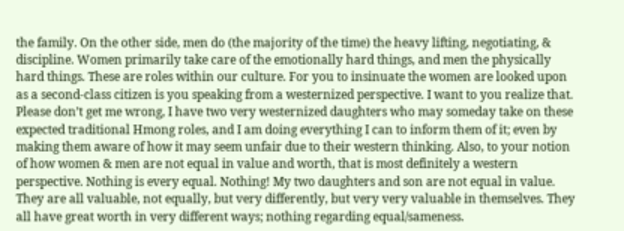the family. On the other side, men do (the majority of the time) the heavy lifting, negotiating, & discipline. Women primarily take care of the emotionally hard things, and men the physically hard things. These are roles within our culture. For you to insinuate the women are looked upon as a second-class citizen is you speaking from a westernized perspective. I want to you realize that. Please don’t get me wrong, I have two very westernized daughters who may someday take on these expected traditional Hmong roles, and I am doing everything I can to inform them of it; even by making them aware of how it may seem unfair due to their western thinking. Also, to your notion of how women & men are not equal in value and worth, that is most definitely a western perspective. Nothing is every equal. Nothing! My two daughters and son are not equal in value. They are all valuable, not equally, but very differently, but very very valuable in themselves. They all have great worth in very different ways; nothing regarding equal/sameness.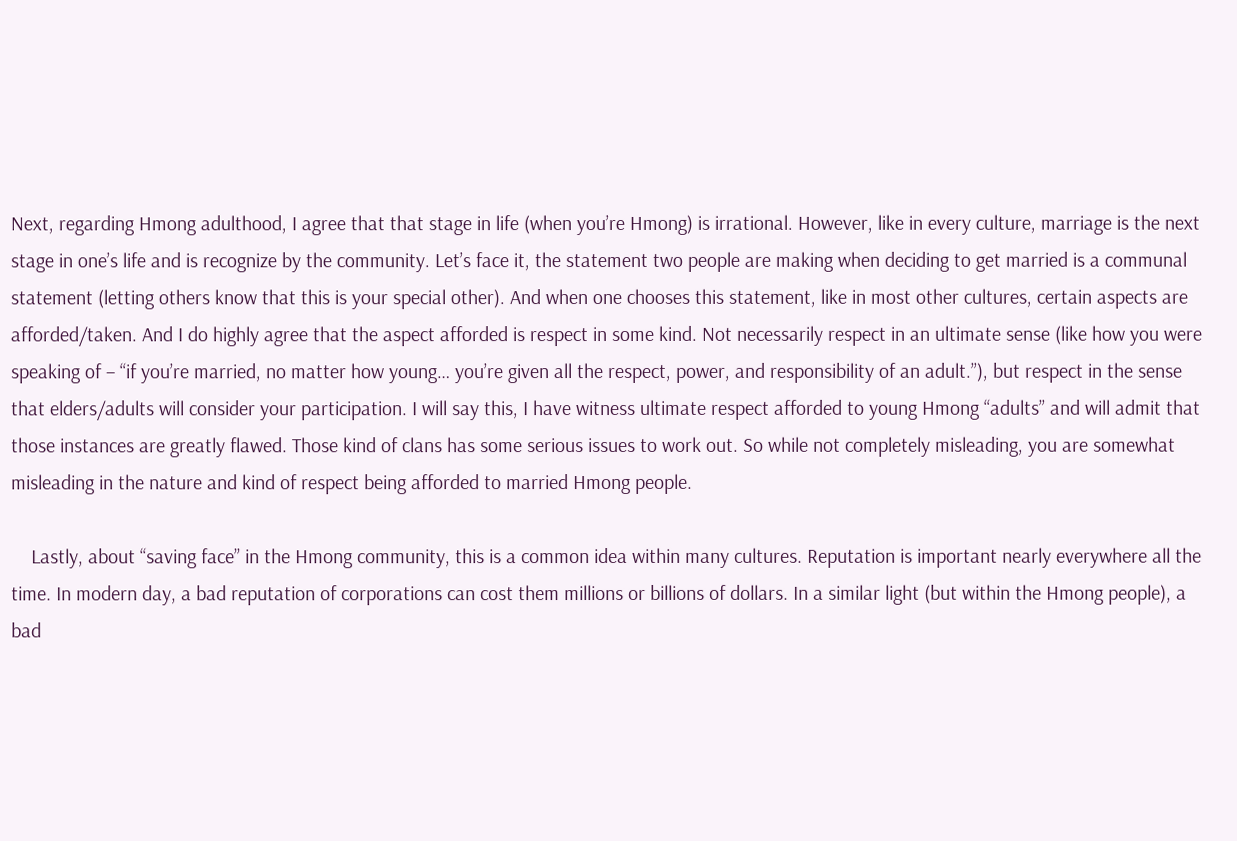Next, regarding Hmong adulthood, I agree that that stage in life (when you’re Hmong) is irrational. However, like in every culture, marriage is the next stage in one’s life and is recognize by the community. Let’s face it, the statement two people are making when deciding to get married is a communal statement (letting others know that this is your special other). And when one chooses this statement, like in most other cultures, certain aspects are afforded/taken. And I do highly agree that the aspect afforded is respect in some kind. Not necessarily respect in an ultimate sense (like how you were speaking of – “if you’re married, no matter how young… you’re given all the respect, power, and responsibility of an adult.”), but respect in the sense that elders/adults will consider your participation. I will say this, I have witness ultimate respect afforded to young Hmong “adults” and will admit that those instances are greatly flawed. Those kind of clans has some serious issues to work out. So while not completely misleading, you are somewhat misleading in the nature and kind of respect being afforded to married Hmong people.

    Lastly, about “saving face” in the Hmong community, this is a common idea within many cultures. Reputation is important nearly everywhere all the time. In modern day, a bad reputation of corporations can cost them millions or billions of dollars. In a similar light (but within the Hmong people), a bad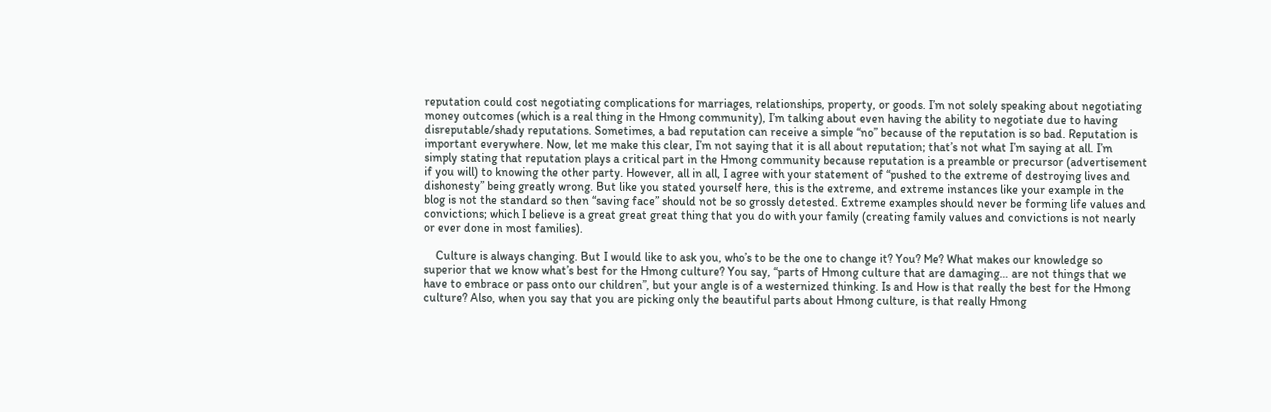reputation could cost negotiating complications for marriages, relationships, property, or goods. I’m not solely speaking about negotiating money outcomes (which is a real thing in the Hmong community), I’m talking about even having the ability to negotiate due to having disreputable/shady reputations. Sometimes, a bad reputation can receive a simple “no” because of the reputation is so bad. Reputation is important everywhere. Now, let me make this clear, I’m not saying that it is all about reputation; that’s not what I’m saying at all. I’m simply stating that reputation plays a critical part in the Hmong community because reputation is a preamble or precursor (advertisement if you will) to knowing the other party. However, all in all, I agree with your statement of “pushed to the extreme of destroying lives and dishonesty” being greatly wrong. But like you stated yourself here, this is the extreme, and extreme instances like your example in the blog is not the standard so then “saving face” should not be so grossly detested. Extreme examples should never be forming life values and convictions; which I believe is a great great great thing that you do with your family (creating family values and convictions is not nearly or ever done in most families).

    Culture is always changing. But I would like to ask you, who’s to be the one to change it? You? Me? What makes our knowledge so superior that we know what’s best for the Hmong culture? You say, “parts of Hmong culture that are damaging… are not things that we have to embrace or pass onto our children”, but your angle is of a westernized thinking. Is and How is that really the best for the Hmong culture? Also, when you say that you are picking only the beautiful parts about Hmong culture, is that really Hmong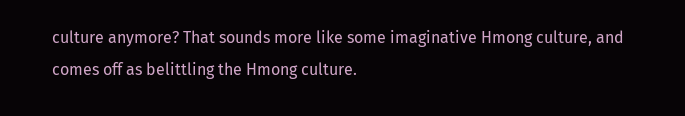culture anymore? That sounds more like some imaginative Hmong culture, and comes off as belittling the Hmong culture.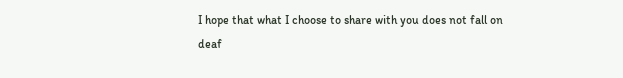I hope that what I choose to share with you does not fall on deaf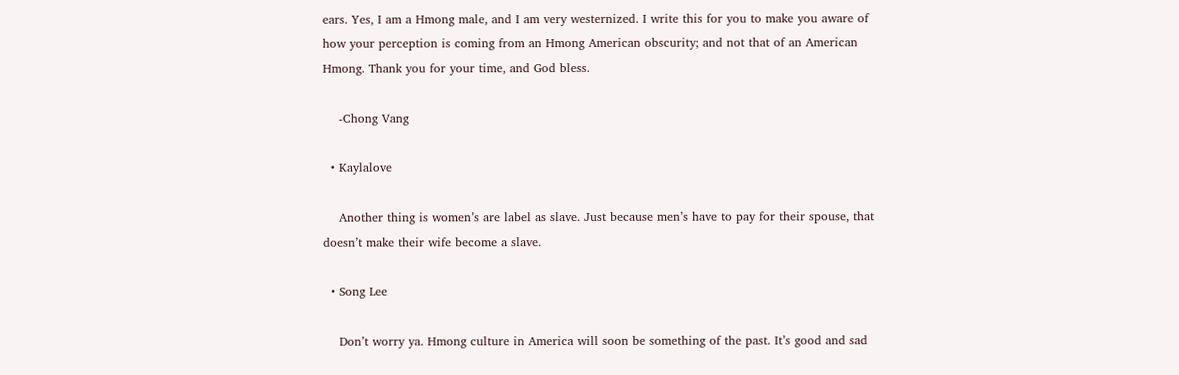ears. Yes, I am a Hmong male, and I am very westernized. I write this for you to make you aware of how your perception is coming from an Hmong American obscurity; and not that of an American Hmong. Thank you for your time, and God bless.

    -Chong Vang

  • Kaylalove

    Another thing is women’s are label as slave. Just because men’s have to pay for their spouse, that doesn’t make their wife become a slave.

  • Song Lee

    Don’t worry ya. Hmong culture in America will soon be something of the past. It’s good and sad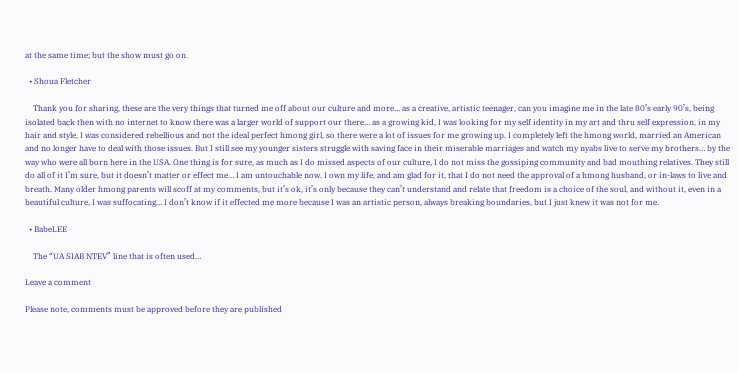at the same time; but the show must go on.

  • Shoua Fletcher

    Thank you for sharing, these are the very things that turned me off about our culture and more… as a creative, artistic teenager, can you imagine me in the late 80’s early 90’s, being isolated back then with no internet to know there was a larger world of support our there… as a growing kid, I was looking for my self identity in my art and thru self expression, in my hair and style, I was considered rebellious and not the ideal perfect hmong girl, so there were a lot of issues for me growing up. I completely left the hmong world, married an American and no longer have to deal with those issues. But I still see my younger sisters struggle with saving face in their miserable marriages and watch my nyabs live to serve my brothers… by the way who were all born here in the USA. One thing is for sure, as much as I do missed aspects of our culture, I do not miss the gossiping community and bad mouthing relatives. They still do all of it I’m sure, but it doesn’t matter or effect me… I am untouchable now. I own my life, and am glad for it, that I do not need the approval of a hmong husband, or in-laws to live and breath. Many older hmong parents will scoff at my comments, but it’s ok, it’s only because they can’t understand and relate that freedom is a choice of the soul, and without it, even in a beautiful culture, I was suffocating… I don’t know if it effected me more because I was an artistic person, always breaking boundaries, but I just knew it was not for me.

  • BabeLEE

    The “UA SIAB NTEV” line that is often used…

Leave a comment

Please note, comments must be approved before they are published